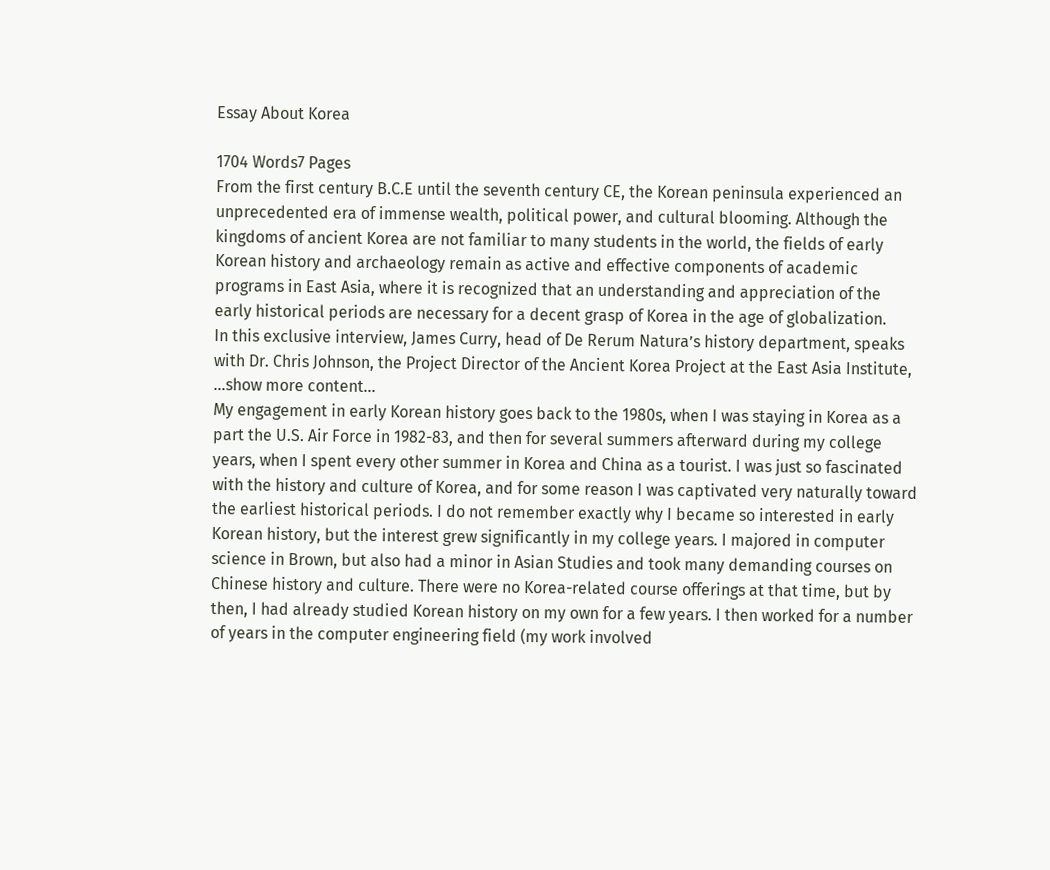Essay About Korea

1704 Words7 Pages
From the first century B.C.E until the seventh century CE, the Korean peninsula experienced an unprecedented era of immense wealth, political power, and cultural blooming. Although the kingdoms of ancient Korea are not familiar to many students in the world, the fields of early Korean history and archaeology remain as active and effective components of academic programs in East Asia, where it is recognized that an understanding and appreciation of the early historical periods are necessary for a decent grasp of Korea in the age of globalization.
In this exclusive interview, James Curry, head of De Rerum Natura’s history department, speaks with Dr. Chris Johnson, the Project Director of the Ancient Korea Project at the East Asia Institute,
…show more content…
My engagement in early Korean history goes back to the 1980s, when I was staying in Korea as a part the U.S. Air Force in 1982-83, and then for several summers afterward during my college years, when I spent every other summer in Korea and China as a tourist. I was just so fascinated with the history and culture of Korea, and for some reason I was captivated very naturally toward the earliest historical periods. I do not remember exactly why I became so interested in early Korean history, but the interest grew significantly in my college years. I majored in computer science in Brown, but also had a minor in Asian Studies and took many demanding courses on Chinese history and culture. There were no Korea-related course offerings at that time, but by then, I had already studied Korean history on my own for a few years. I then worked for a number of years in the computer engineering field (my work involved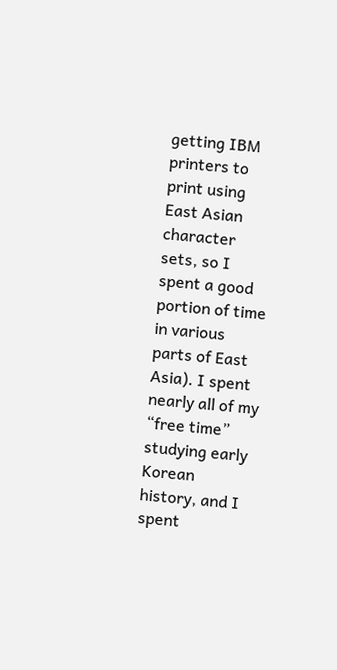getting IBM printers to print using East Asian character sets, so I spent a good portion of time in various parts of East Asia). I spent nearly all of my “free time” studying early Korean history, and I spent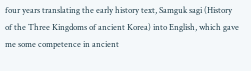four years translating the early history text, Samguk sagi (History of the Three Kingdoms of ancient Korea) into English, which gave me some competence in ancient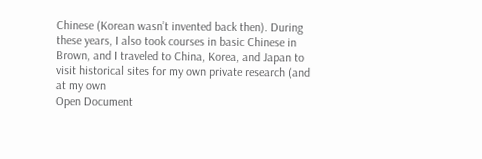Chinese (Korean wasn’t invented back then). During these years, I also took courses in basic Chinese in Brown, and I traveled to China, Korea, and Japan to visit historical sites for my own private research (and at my own
Open Document